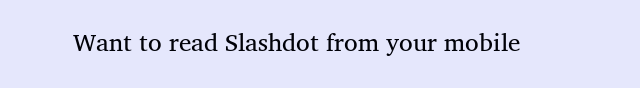Want to read Slashdot from your mobile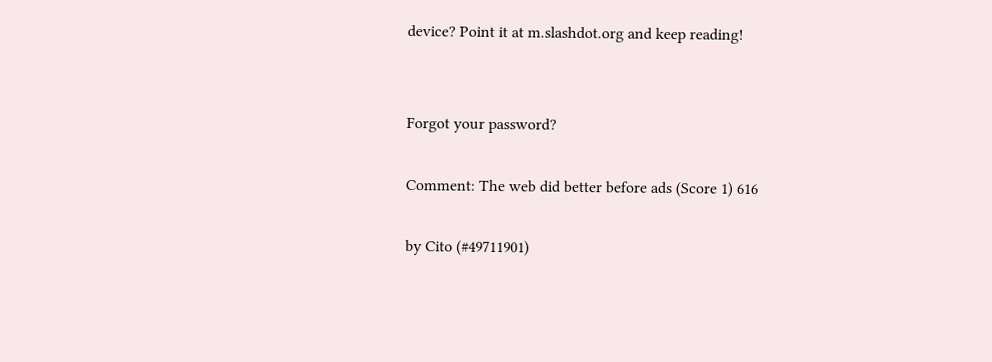device? Point it at m.slashdot.org and keep reading!


Forgot your password?

Comment: The web did better before ads (Score 1) 616

by Cito (#49711901)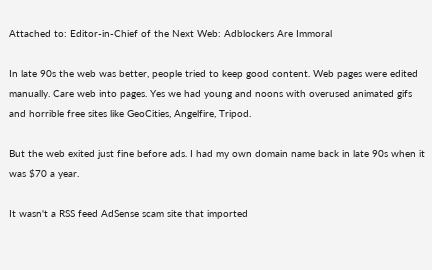Attached to: Editor-in-Chief of the Next Web: Adblockers Are Immoral

In late 90s the web was better, people tried to keep good content. Web pages were edited manually. Care web into pages. Yes we had young and noons with overused animated gifs and horrible free sites like GeoCities, Angelfire, Tripod.

But the web exited just fine before ads. I had my own domain name back in late 90s when it was $70 a year.

It wasn't a RSS feed AdSense scam site that imported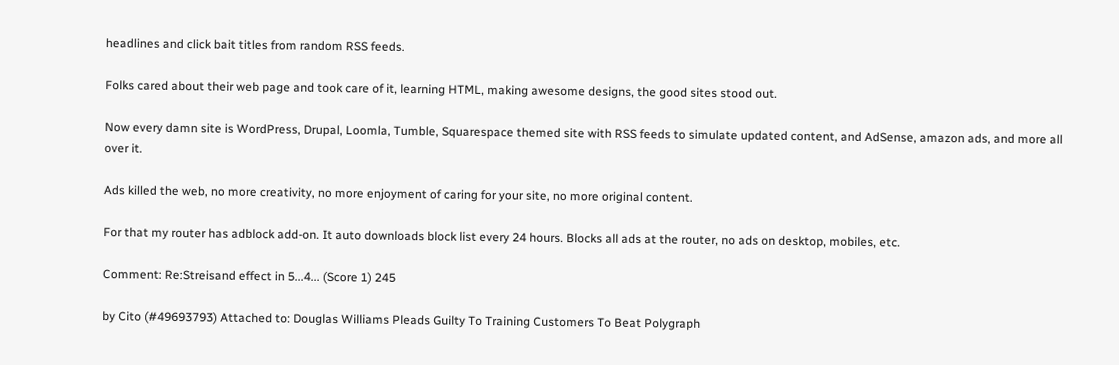headlines and click bait titles from random RSS feeds.

Folks cared about their web page and took care of it, learning HTML, making awesome designs, the good sites stood out.

Now every damn site is WordPress, Drupal, Loomla, Tumble, Squarespace themed site with RSS feeds to simulate updated content, and AdSense, amazon ads, and more all over it.

Ads killed the web, no more creativity, no more enjoyment of caring for your site, no more original content.

For that my router has adblock add-on. It auto downloads block list every 24 hours. Blocks all ads at the router, no ads on desktop, mobiles, etc.

Comment: Re:Streisand effect in 5...4... (Score 1) 245

by Cito (#49693793) Attached to: Douglas Williams Pleads Guilty To Training Customers To Beat Polygraph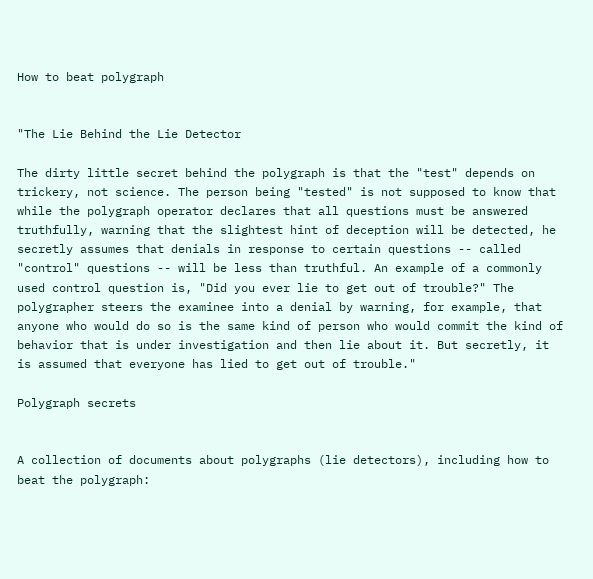How to beat polygraph


"The Lie Behind the Lie Detector

The dirty little secret behind the polygraph is that the "test" depends on trickery, not science. The person being "tested" is not supposed to know that while the polygraph operator declares that all questions must be answered truthfully, warning that the slightest hint of deception will be detected, he secretly assumes that denials in response to certain questions -- called "control" questions -- will be less than truthful. An example of a commonly used control question is, "Did you ever lie to get out of trouble?" The polygrapher steers the examinee into a denial by warning, for example, that anyone who would do so is the same kind of person who would commit the kind of behavior that is under investigation and then lie about it. But secretly, it is assumed that everyone has lied to get out of trouble."

Polygraph secrets


A collection of documents about polygraphs (lie detectors), including how to beat the polygraph: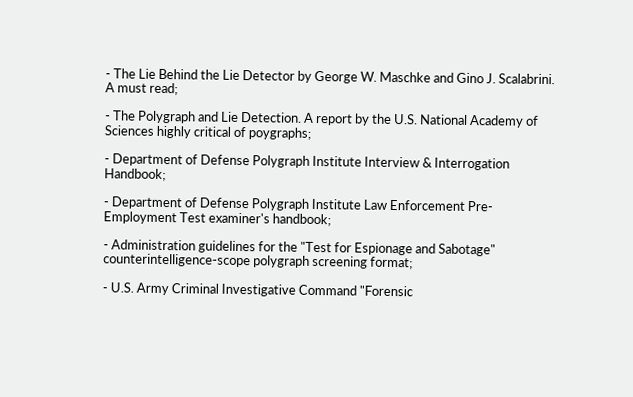- The Lie Behind the Lie Detector by George W. Maschke and Gino J. Scalabrini. A must read;

- The Polygraph and Lie Detection. A report by the U.S. National Academy of Sciences highly critical of poygraphs;

- Department of Defense Polygraph Institute Interview & Interrogation Handbook;

- Department of Defense Polygraph Institute Law Enforcement Pre-Employment Test examiner's handbook;

- Administration guidelines for the "Test for Espionage and Sabotage" counterintelligence-scope polygraph screening format;

- U.S. Army Criminal Investigative Command "Forensic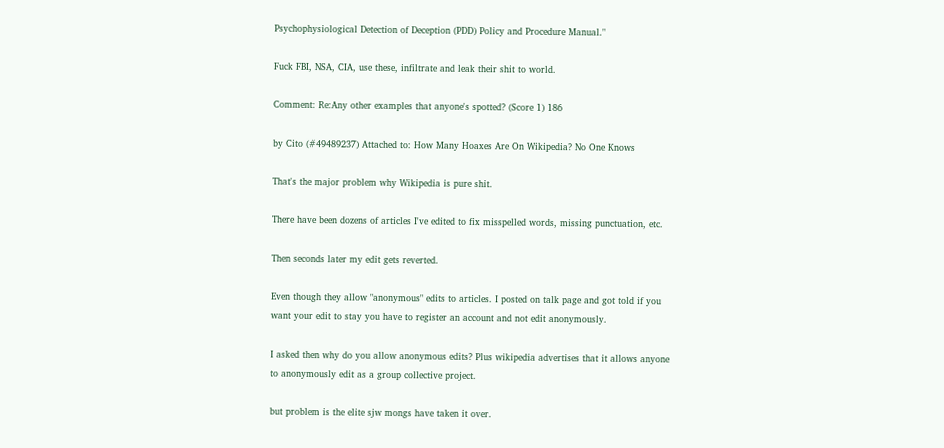Psychophysiological Detection of Deception (PDD) Policy and Procedure Manual."

Fuck FBI, NSA, CIA, use these, infiltrate and leak their shit to world.

Comment: Re:Any other examples that anyone's spotted? (Score 1) 186

by Cito (#49489237) Attached to: How Many Hoaxes Are On Wikipedia? No One Knows

That's the major problem why Wikipedia is pure shit.

There have been dozens of articles I've edited to fix misspelled words, missing punctuation, etc.

Then seconds later my edit gets reverted.

Even though they allow "anonymous" edits to articles. I posted on talk page and got told if you want your edit to stay you have to register an account and not edit anonymously.

I asked then why do you allow anonymous edits? Plus wikipedia advertises that it allows anyone to anonymously edit as a group collective project.

but problem is the elite sjw mongs have taken it over.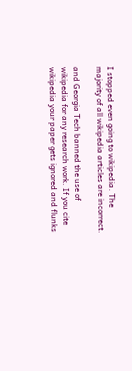I stopped even going to wikipedia. The majority of all wikipedia articles are incorrect.

and Georgia Tech banned the use of wikipedia for any research work. If you cite wikipedia your paper gets ignored and flunks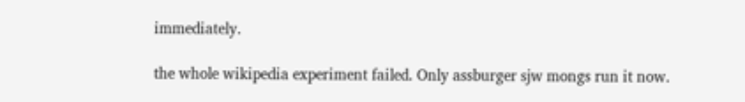immediately.

the whole wikipedia experiment failed. Only assburger sjw mongs run it now.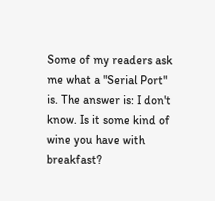Some of my readers ask me what a "Serial Port" is. The answer is: I don't know. Is it some kind of wine you have with breakfast?